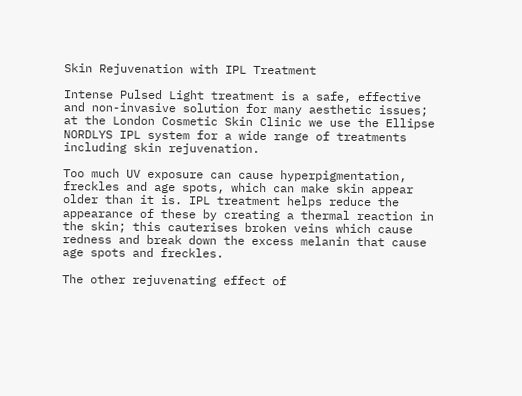Skin Rejuvenation with IPL Treatment

Intense Pulsed Light treatment is a safe, effective and non-invasive solution for many aesthetic issues; at the London Cosmetic Skin Clinic we use the Ellipse NORDLYS IPL system for a wide range of treatments including skin rejuvenation.

Too much UV exposure can cause hyperpigmentation, freckles and age spots, which can make skin appear older than it is. IPL treatment helps reduce the appearance of these by creating a thermal reaction in the skin; this cauterises broken veins which cause redness and break down the excess melanin that cause age spots and freckles.

The other rejuvenating effect of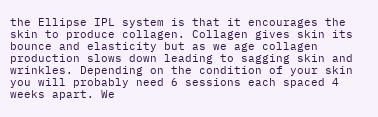the Ellipse IPL system is that it encourages the skin to produce collagen. Collagen gives skin its bounce and elasticity but as we age collagen production slows down leading to sagging skin and wrinkles. Depending on the condition of your skin you will probably need 6 sessions each spaced 4 weeks apart. We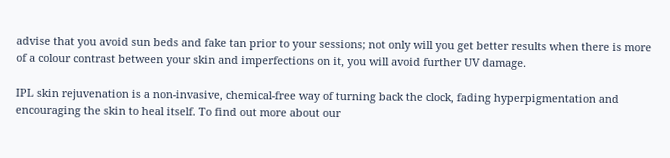advise that you avoid sun beds and fake tan prior to your sessions; not only will you get better results when there is more of a colour contrast between your skin and imperfections on it, you will avoid further UV damage.

IPL skin rejuvenation is a non-invasive, chemical-free way of turning back the clock, fading hyperpigmentation and encouraging the skin to heal itself. To find out more about our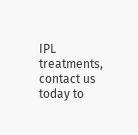IPL treatments, contact us today to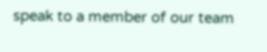speak to a member of our team